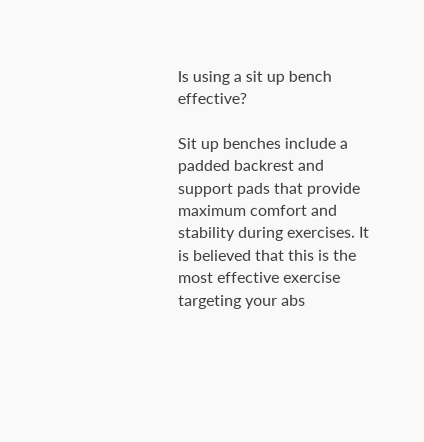Is using a sit up bench effective?

Sit up benches include a padded backrest and support pads that provide maximum comfort and stability during exercises. It is believed that this is the most effective exercise targeting your abs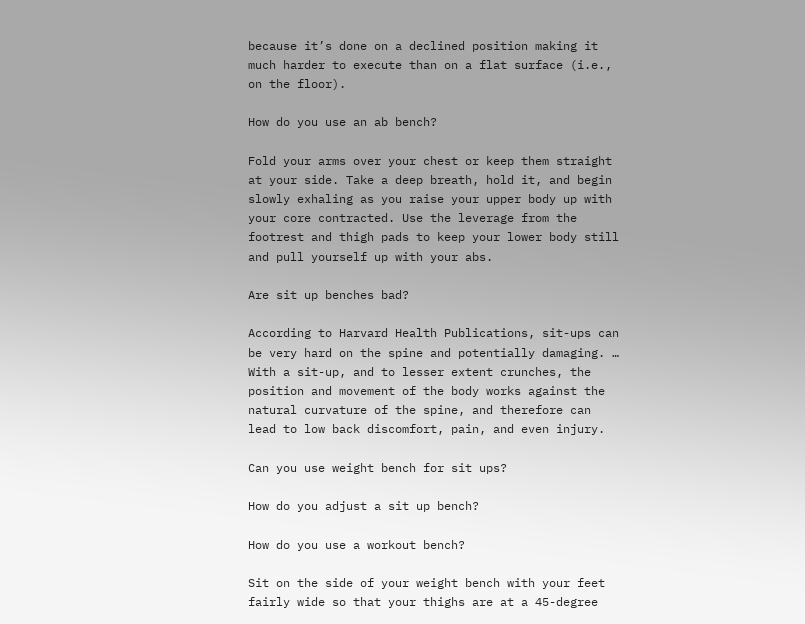because it’s done on a declined position making it much harder to execute than on a flat surface (i.e., on the floor).

How do you use an ab bench?

Fold your arms over your chest or keep them straight at your side. Take a deep breath, hold it, and begin slowly exhaling as you raise your upper body up with your core contracted. Use the leverage from the footrest and thigh pads to keep your lower body still and pull yourself up with your abs.

Are sit up benches bad?

According to Harvard Health Publications, sit-ups can be very hard on the spine and potentially damaging. … With a sit-up, and to lesser extent crunches, the position and movement of the body works against the natural curvature of the spine, and therefore can lead to low back discomfort, pain, and even injury.

Can you use weight bench for sit ups?

How do you adjust a sit up bench?

How do you use a workout bench?

Sit on the side of your weight bench with your feet fairly wide so that your thighs are at a 45-degree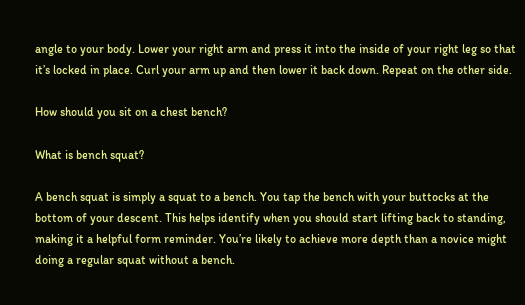angle to your body. Lower your right arm and press it into the inside of your right leg so that it’s locked in place. Curl your arm up and then lower it back down. Repeat on the other side.

How should you sit on a chest bench?

What is bench squat?

A bench squat is simply a squat to a bench. You tap the bench with your buttocks at the bottom of your descent. This helps identify when you should start lifting back to standing, making it a helpful form reminder. You’re likely to achieve more depth than a novice might doing a regular squat without a bench.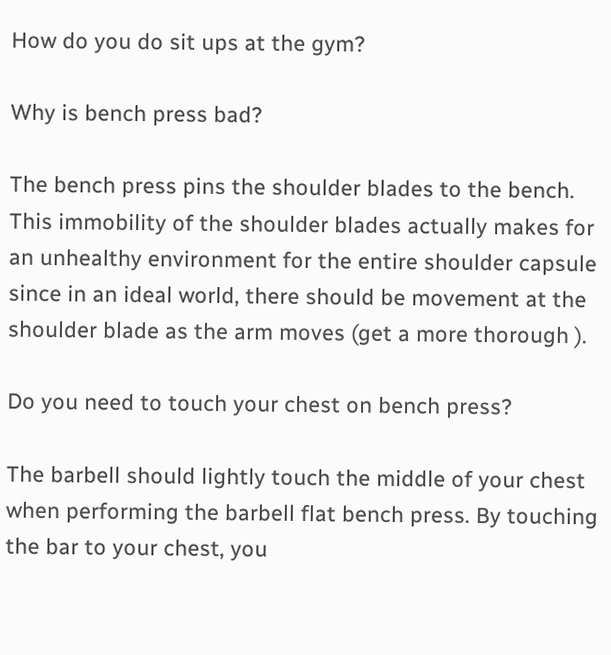How do you do sit ups at the gym?

Why is bench press bad?

The bench press pins the shoulder blades to the bench. This immobility of the shoulder blades actually makes for an unhealthy environment for the entire shoulder capsule since in an ideal world, there should be movement at the shoulder blade as the arm moves (get a more thorough ).

Do you need to touch your chest on bench press?

The barbell should lightly touch the middle of your chest when performing the barbell flat bench press. By touching the bar to your chest, you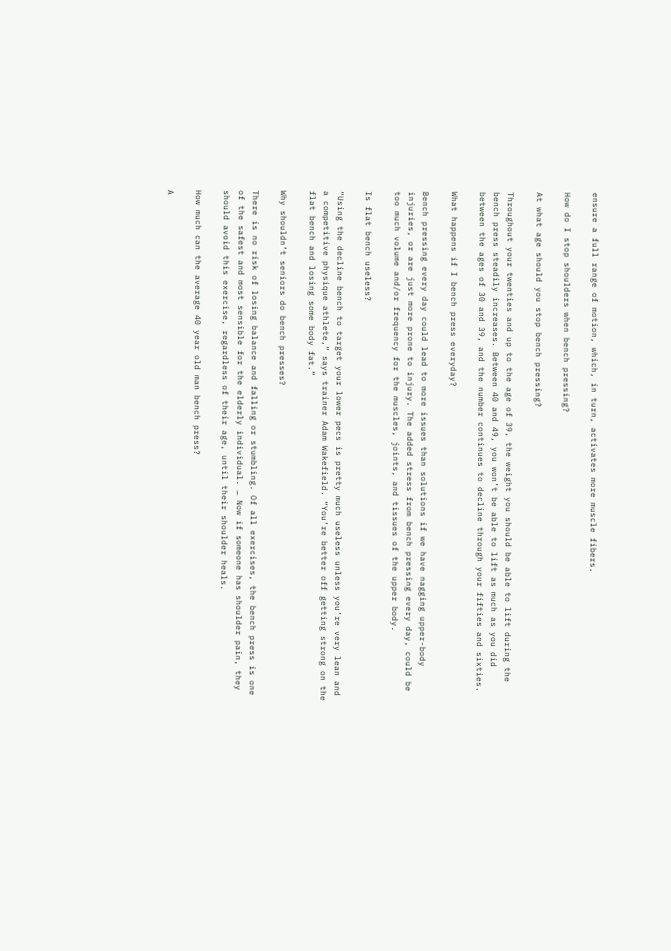ensure a full range of motion, which, in turn, activates more muscle fibers.

How do I stop shoulders when bench pressing?

At what age should you stop bench pressing?

Throughout your twenties and up to the age of 39, the weight you should be able to lift during the bench press steadily increases. Between 40 and 49, you won’t be able to lift as much as you did between the ages of 30 and 39, and the number continues to decline through your fifties and sixties.

What happens if I bench press everyday?

Bench pressing every day could lead to more issues than solutions if we have nagging upper-body injuries, or are just more prone to injury. The added stress from bench pressing every day, could be too much volume and/or frequency for the muscles, joints, and tissues of the upper body.

Is flat bench useless?

“Using the decline bench to target your lower pecs is pretty much useless unless you’re very lean and a competitive physique athlete,” says trainer Adam Wakefield. “You’re better off getting strong on the flat bench and losing some body fat.”

Why shouldn’t seniors do bench presses?

There is no risk of losing balance and falling or stumbling. Of all exercises, the bench press is one of the safest and most sensible for the elderly individual. … Now if someone has shoulder pain, they should avoid this exercise, regardless of their age, until their shoulder heals.

How much can the average 40 year old man bench press?

A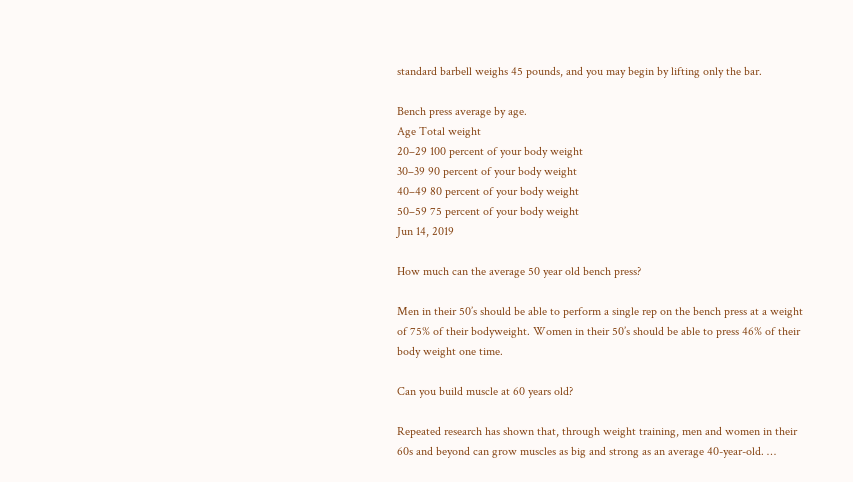standard barbell weighs 45 pounds, and you may begin by lifting only the bar.

Bench press average by age.
Age Total weight
20–29 100 percent of your body weight
30–39 90 percent of your body weight
40–49 80 percent of your body weight
50–59 75 percent of your body weight
Jun 14, 2019

How much can the average 50 year old bench press?

Men in their 50’s should be able to perform a single rep on the bench press at a weight of 75% of their bodyweight. Women in their 50’s should be able to press 46% of their body weight one time.

Can you build muscle at 60 years old?

Repeated research has shown that, through weight training, men and women in their 60s and beyond can grow muscles as big and strong as an average 40-year-old. …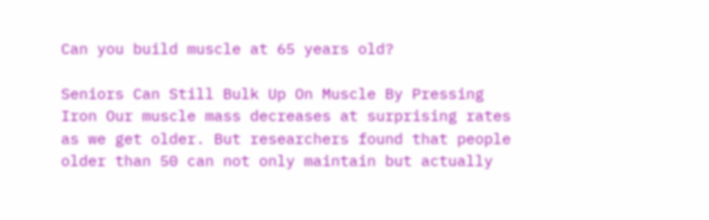Can you build muscle at 65 years old?

Seniors Can Still Bulk Up On Muscle By Pressing Iron Our muscle mass decreases at surprising rates as we get older. But researchers found that people older than 50 can not only maintain but actually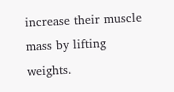increase their muscle mass by lifting weights.